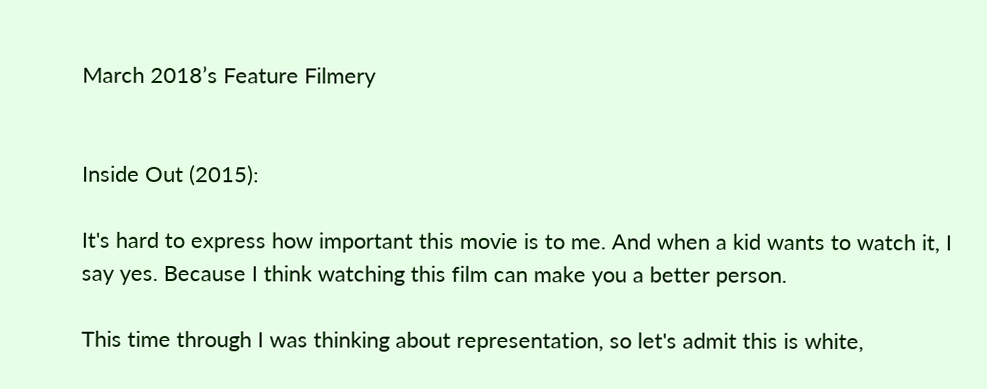March 2018’s Feature Filmery


Inside Out (2015):

It's hard to express how important this movie is to me. And when a kid wants to watch it, I say yes. Because I think watching this film can make you a better person.

This time through I was thinking about representation, so let's admit this is white,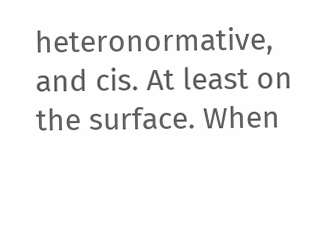heteronormative, and cis. At least on the surface. When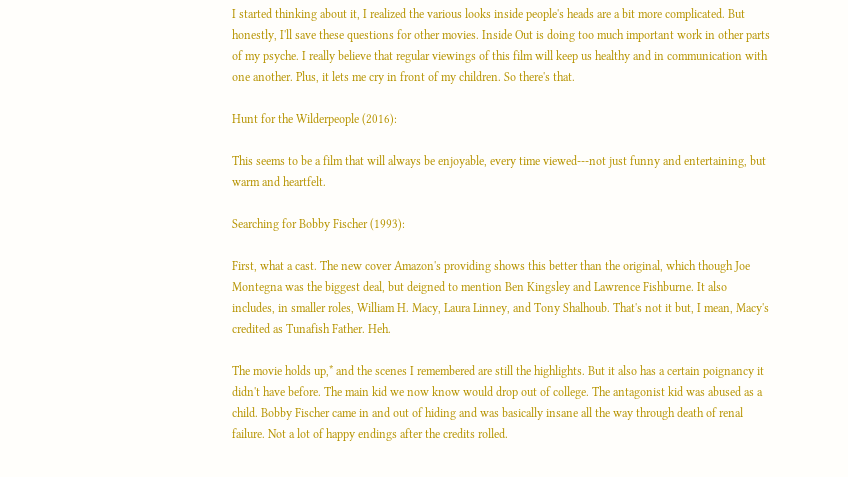I started thinking about it, I realized the various looks inside people's heads are a bit more complicated. But honestly, I'll save these questions for other movies. Inside Out is doing too much important work in other parts of my psyche. I really believe that regular viewings of this film will keep us healthy and in communication with one another. Plus, it lets me cry in front of my children. So there's that.

Hunt for the Wilderpeople (2016):

This seems to be a film that will always be enjoyable, every time viewed---not just funny and entertaining, but warm and heartfelt.

Searching for Bobby Fischer (1993):

First, what a cast. The new cover Amazon's providing shows this better than the original, which though Joe Montegna was the biggest deal, but deigned to mention Ben Kingsley and Lawrence Fishburne. It also includes, in smaller roles, William H. Macy, Laura Linney, and Tony Shalhoub. That's not it but, I mean, Macy's credited as Tunafish Father. Heh.

The movie holds up,* and the scenes I remembered are still the highlights. But it also has a certain poignancy it didn't have before. The main kid we now know would drop out of college. The antagonist kid was abused as a child. Bobby Fischer came in and out of hiding and was basically insane all the way through death of renal failure. Not a lot of happy endings after the credits rolled.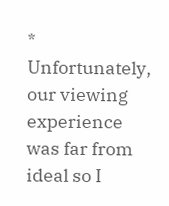* Unfortunately, our viewing experience was far from ideal so I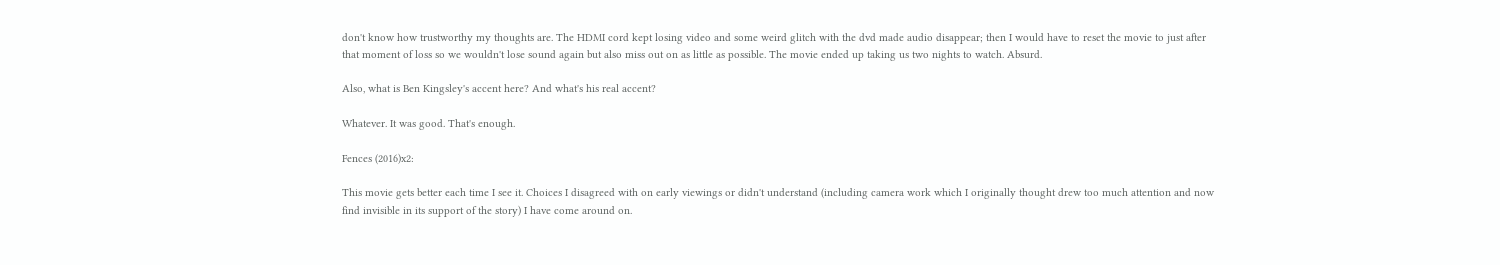don't know how trustworthy my thoughts are. The HDMI cord kept losing video and some weird glitch with the dvd made audio disappear; then I would have to reset the movie to just after that moment of loss so we wouldn't lose sound again but also miss out on as little as possible. The movie ended up taking us two nights to watch. Absurd.

Also, what is Ben Kingsley's accent here? And what's his real accent?

Whatever. It was good. That's enough.

Fences (2016)x2:

This movie gets better each time I see it. Choices I disagreed with on early viewings or didn't understand (including camera work which I originally thought drew too much attention and now find invisible in its support of the story) I have come around on.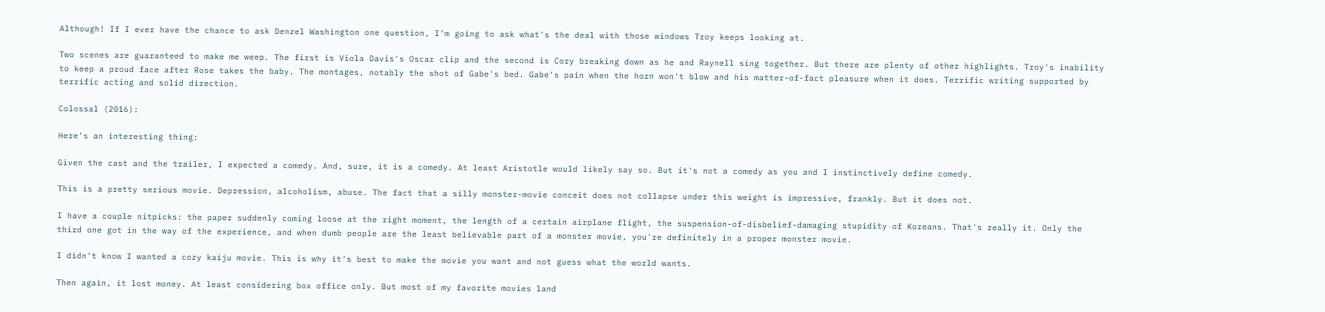Although! If I ever have the chance to ask Denzel Washington one question, I'm going to ask what's the deal with those windows Troy keeps looking at.

Two scenes are guaranteed to make me weep. The first is Viola Davis's Oscar clip and the second is Cory breaking down as he and Raynell sing together. But there are plenty of other highlights. Troy's inability to keep a proud face after Rose takes the baby. The montages, notably the shot of Gabe's bed. Gabe's pain when the horn won't blow and his matter-of-fact pleasure when it does. Terrific writing supported by terrific acting and solid direction.

Colossal (2016):

Here's an interesting thing:

Given the cast and the trailer, I expected a comedy. And, sure, it is a comedy. At least Aristotle would likely say so. But it's not a comedy as you and I instinctively define comedy.

This is a pretty serious movie. Depression, alcoholism, abuse. The fact that a silly monster-movie conceit does not collapse under this weight is impressive, frankly. But it does not.

I have a couple nitpicks: the paper suddenly coming loose at the right moment, the length of a certain airplane flight, the suspension-of-disbelief-damaging stupidity of Koreans. That's really it. Only the third one got in the way of the experience, and when dumb people are the least believable part of a monster movie, you're definitely in a proper monster movie.

I didn't know I wanted a cozy kaiju movie. This is why it's best to make the movie you want and not guess what the world wants.

Then again, it lost money. At least considering box office only. But most of my favorite movies land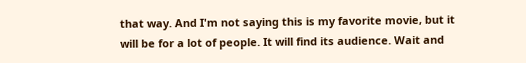that way. And I'm not saying this is my favorite movie, but it will be for a lot of people. It will find its audience. Wait and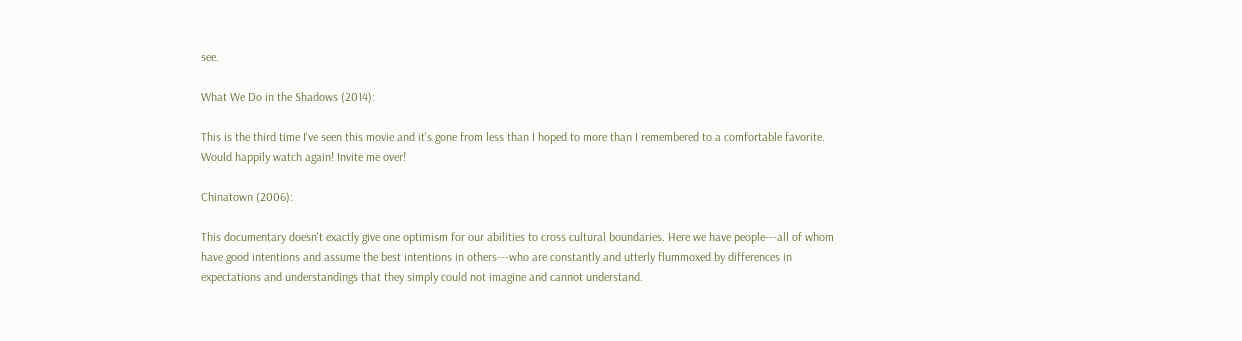see.

What We Do in the Shadows (2014):

This is the third time I've seen this movie and it's gone from less than I hoped to more than I remembered to a comfortable favorite. Would happily watch again! Invite me over!

Chinatown (2006):

This documentary doesn't exactly give one optimism for our abilities to cross cultural boundaries. Here we have people---all of whom have good intentions and assume the best intentions in others---who are constantly and utterly flummoxed by differences in expectations and understandings that they simply could not imagine and cannot understand.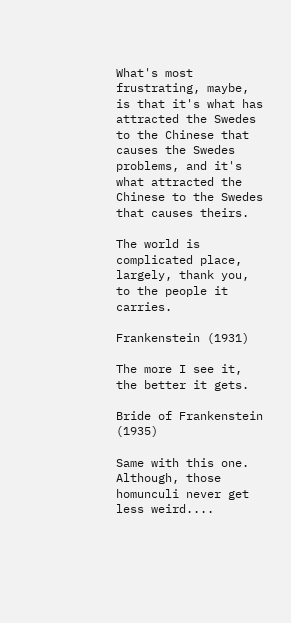What's most frustrating, maybe, is that it's what has attracted the Swedes to the Chinese that causes the Swedes problems, and it's what attracted the Chinese to the Swedes that causes theirs.

The world is complicated place, largely, thank you, to the people it carries.

Frankenstein (1931)

The more I see it, the better it gets.

Bride of Frankenstein (1935)

Same with this one. Although, those homunculi never get less weird....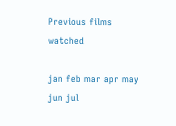Previous films watched

jan feb mar apr may jun jul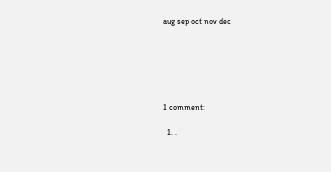aug sep oct nov dec






1 comment:

  1. .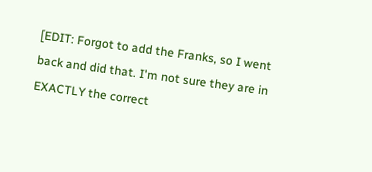[EDIT: Forgot to add the Franks, so I went back and did that. I'm not sure they are in EXACTLY the correct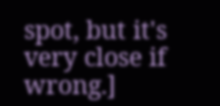spot, but it's very close if wrong.]